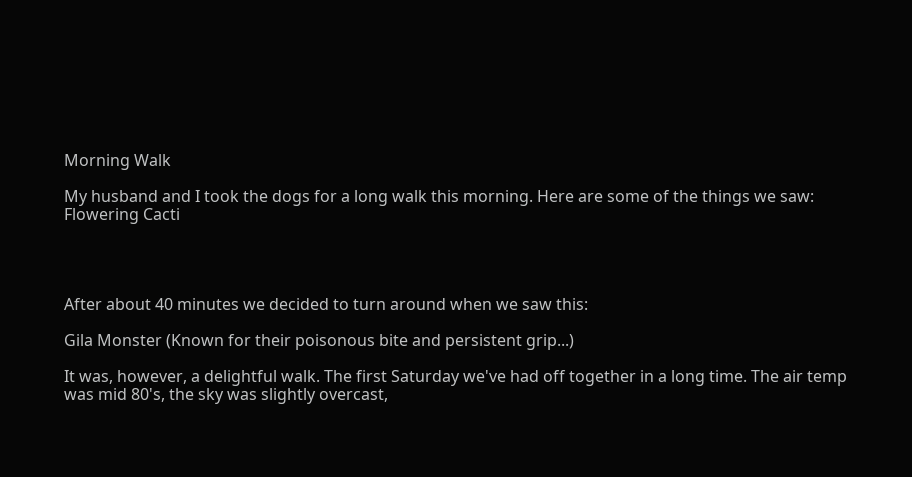Morning Walk

My husband and I took the dogs for a long walk this morning. Here are some of the things we saw:
Flowering Cacti




After about 40 minutes we decided to turn around when we saw this:

Gila Monster (Known for their poisonous bite and persistent grip...)

It was, however, a delightful walk. The first Saturday we've had off together in a long time. The air temp was mid 80's, the sky was slightly overcast,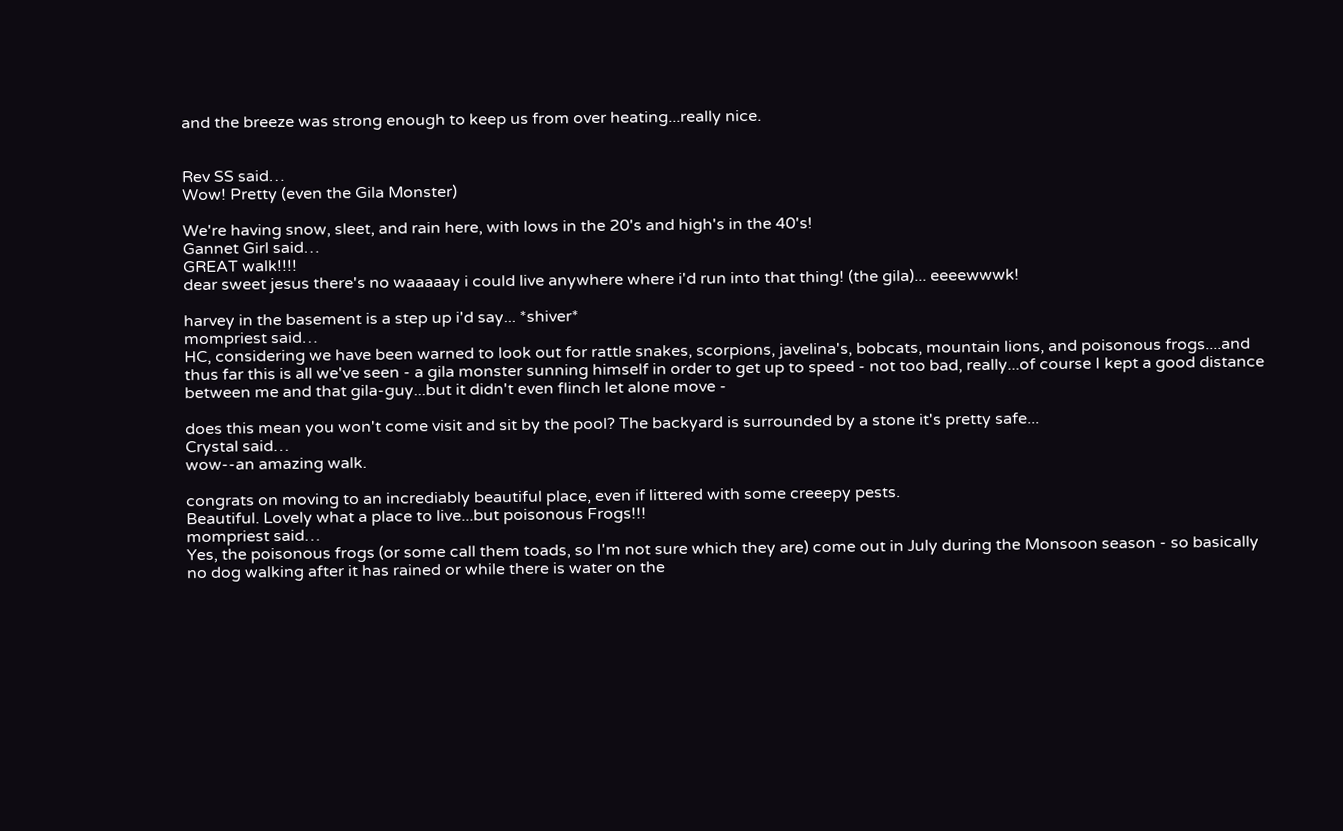and the breeze was strong enough to keep us from over heating...really nice.


Rev SS said…
Wow! Pretty (even the Gila Monster)

We're having snow, sleet, and rain here, with lows in the 20's and high's in the 40's!
Gannet Girl said…
GREAT walk!!!!
dear sweet jesus there's no waaaaay i could live anywhere where i'd run into that thing! (the gila)... eeeewwwk!

harvey in the basement is a step up i'd say... *shiver*
mompriest said…
HC, considering we have been warned to look out for rattle snakes, scorpions, javelina's, bobcats, mountain lions, and poisonous frogs....and thus far this is all we've seen - a gila monster sunning himself in order to get up to speed - not too bad, really...of course I kept a good distance between me and that gila-guy...but it didn't even flinch let alone move -

does this mean you won't come visit and sit by the pool? The backyard is surrounded by a stone it's pretty safe...
Crystal said…
wow--an amazing walk.

congrats on moving to an incrediably beautiful place, even if littered with some creeepy pests.
Beautiful. Lovely what a place to live...but poisonous Frogs!!!
mompriest said…
Yes, the poisonous frogs (or some call them toads, so I'm not sure which they are) come out in July during the Monsoon season - so basically no dog walking after it has rained or while there is water on the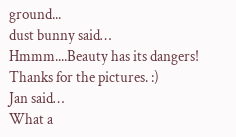ground...
dust bunny said…
Hmmm....Beauty has its dangers!
Thanks for the pictures. :)
Jan said…
What a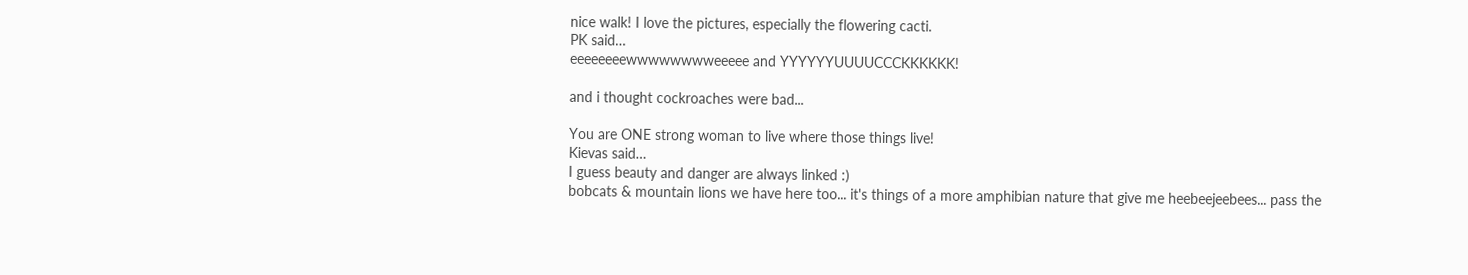nice walk! I love the pictures, especially the flowering cacti.
PK said…
eeeeeeeewwwwwwwweeeee and YYYYYYUUUUCCCKKKKKK!

and i thought cockroaches were bad...

You are ONE strong woman to live where those things live!
Kievas said…
I guess beauty and danger are always linked :)
bobcats & mountain lions we have here too... it's things of a more amphibian nature that give me heebeejeebees... pass the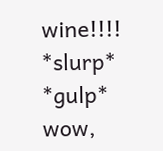wine!!!! *slurp* *gulp*
wow,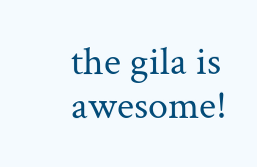the gila is awesome!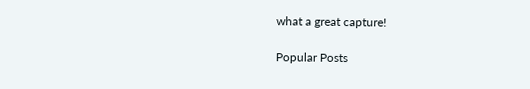what a great capture!

Popular Posts